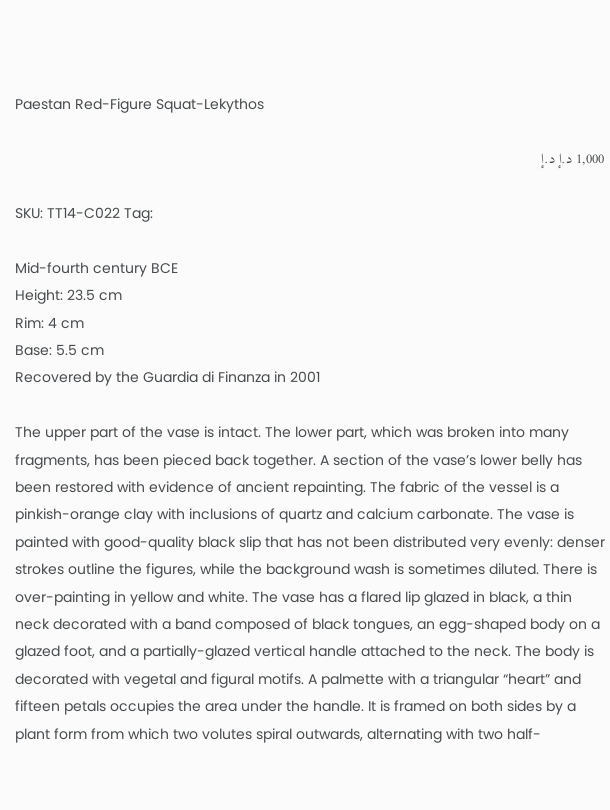Paestan Red-Figure Squat-Lekythos

1,000 د.إ د.إ

SKU: TT14-C022 Tag:

Mid-fourth century BCE
Height: 23.5 cm
Rim: 4 cm
Base: 5.5 cm
Recovered by the Guardia di Finanza in 2001

The upper part of the vase is intact. The lower part, which was broken into many fragments, has been pieced back together. A section of the vase’s lower belly has been restored with evidence of ancient repainting. The fabric of the vessel is a pinkish-orange clay with inclusions of quartz and calcium carbonate. The vase is painted with good-quality black slip that has not been distributed very evenly: denser strokes outline the figures, while the background wash is sometimes diluted. There is over-painting in yellow and white. The vase has a flared lip glazed in black, a thin neck decorated with a band composed of black tongues, an egg-shaped body on a glazed foot, and a partially-glazed vertical handle attached to the neck. The body is decorated with vegetal and figural motifs. A palmette with a triangular “heart” and fifteen petals occupies the area under the handle. It is framed on both sides by a plant form from which two volutes spiral outwards, alternating with two half-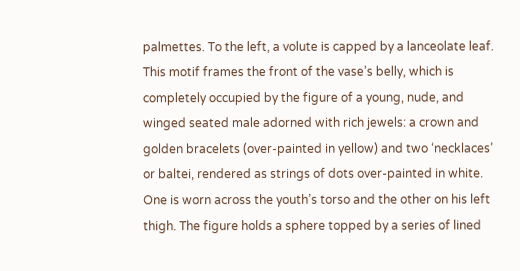palmettes. To the left, a volute is capped by a lanceolate leaf. This motif frames the front of the vase’s belly, which is completely occupied by the figure of a young, nude, and winged seated male adorned with rich jewels: a crown and golden bracelets (over-painted in yellow) and two ‘necklaces’ or baltei, rendered as strings of dots over-painted in white. One is worn across the youth’s torso and the other on his left thigh. The figure holds a sphere topped by a series of lined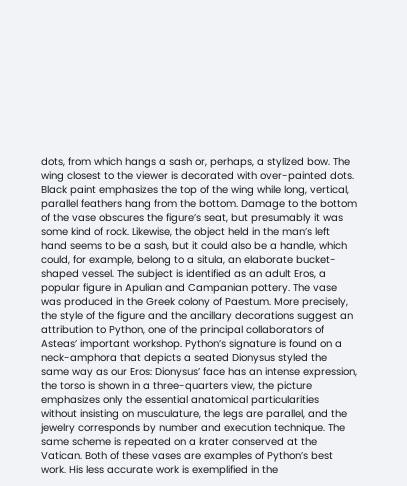dots, from which hangs a sash or, perhaps, a stylized bow. The wing closest to the viewer is decorated with over-painted dots. Black paint emphasizes the top of the wing while long, vertical, parallel feathers hang from the bottom. Damage to the bottom of the vase obscures the figure’s seat, but presumably it was some kind of rock. Likewise, the object held in the man’s left hand seems to be a sash, but it could also be a handle, which could, for example, belong to a situla, an elaborate bucket-shaped vessel. The subject is identified as an adult Eros, a popular figure in Apulian and Campanian pottery. The vase was produced in the Greek colony of Paestum. More precisely, the style of the figure and the ancillary decorations suggest an attribution to Python, one of the principal collaborators of Asteas’ important workshop. Python’s signature is found on a neck-amphora that depicts a seated Dionysus styled the same way as our Eros: Dionysus’ face has an intense expression, the torso is shown in a three-quarters view, the picture emphasizes only the essential anatomical particularities without insisting on musculature, the legs are parallel, and the jewelry corresponds by number and execution technique. The same scheme is repeated on a krater conserved at the Vatican. Both of these vases are examples of Python’s best work. His less accurate work is exemplified in the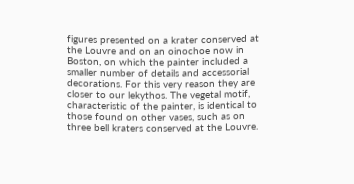figures presented on a krater conserved at the Louvre and on an oinochoe now in Boston, on which the painter included a smaller number of details and accessorial decorations. For this very reason they are closer to our lekythos. The vegetal motif, characteristic of the painter, is identical to those found on other vases, such as on three bell kraters conserved at the Louvre.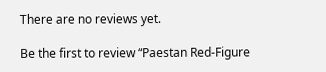There are no reviews yet.

Be the first to review “Paestan Red-Figure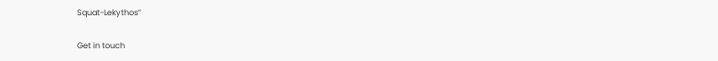Squat-Lekythos”

Get in touch